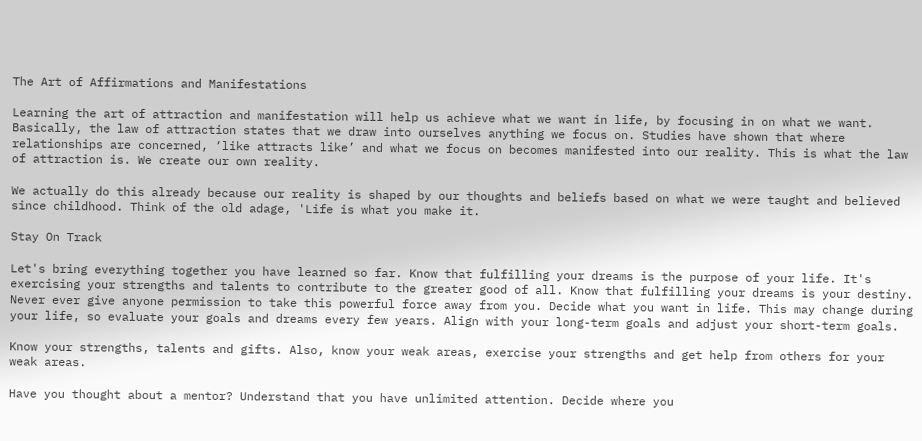The Art of Affirmations and Manifestations

Learning the art of attraction and manifestation will help us achieve what we want in life, by focusing in on what we want. Basically, the law of attraction states that we draw into ourselves anything we focus on. Studies have shown that where relationships are concerned, ‘like attracts like’ and what we focus on becomes manifested into our reality. This is what the law of attraction is. We create our own reality.

We actually do this already because our reality is shaped by our thoughts and beliefs based on what we were taught and believed since childhood. Think of the old adage, 'Life is what you make it.

Stay On Track

Let's bring everything together you have learned so far. Know that fulfilling your dreams is the purpose of your life. It's exercising your strengths and talents to contribute to the greater good of all. Know that fulfilling your dreams is your destiny. Never ever give anyone permission to take this powerful force away from you. Decide what you want in life. This may change during your life, so evaluate your goals and dreams every few years. Align with your long-term goals and adjust your short-term goals.

Know your strengths, talents and gifts. Also, know your weak areas, exercise your strengths and get help from others for your weak areas.

Have you thought about a mentor? Understand that you have unlimited attention. Decide where you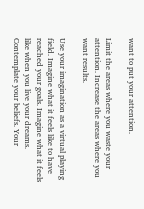want to put your attention.

Limit the areas where you waste your attention. Increase the areas where you want results.

Use your imagination as a virtual playing field. Imagine what it feels like to have reached your goals. Imagine what it feels like when you live your dreams. Contemplate your beliefs. Your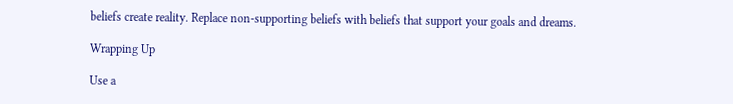beliefs create reality. Replace non-supporting beliefs with beliefs that support your goals and dreams.

Wrapping Up

Use a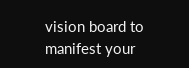vision board to manifest your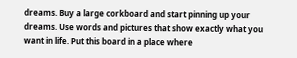dreams. Buy a large corkboard and start pinning up your dreams. Use words and pictures that show exactly what you want in life. Put this board in a place where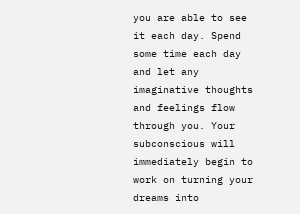you are able to see it each day. Spend some time each day and let any imaginative thoughts and feelings flow through you. Your subconscious will immediately begin to work on turning your dreams into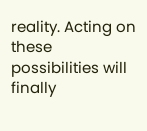reality. Acting on these possibilities will finally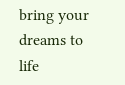bring your dreams to life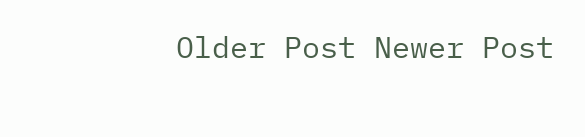Older Post Newer Post